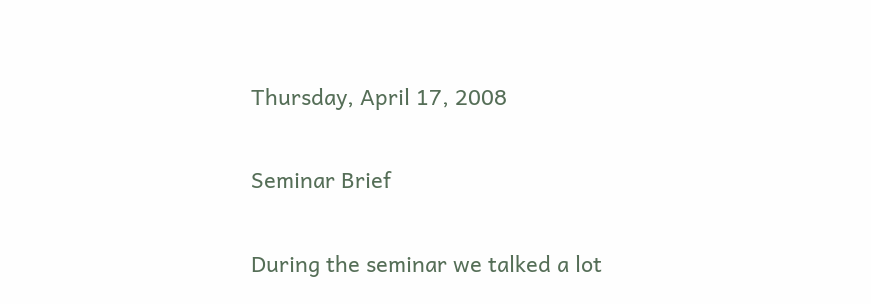Thursday, April 17, 2008

Seminar Brief

During the seminar we talked a lot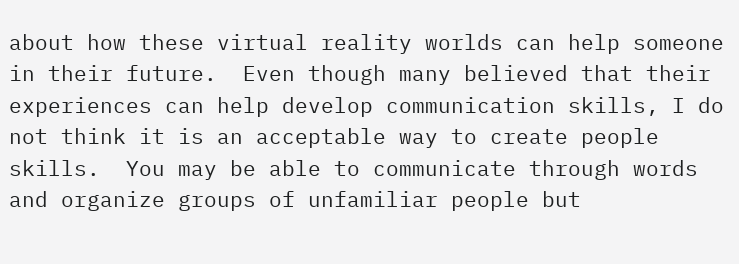about how these virtual reality worlds can help someone in their future.  Even though many believed that their experiences can help develop communication skills, I do not think it is an acceptable way to create people skills.  You may be able to communicate through words and organize groups of unfamiliar people but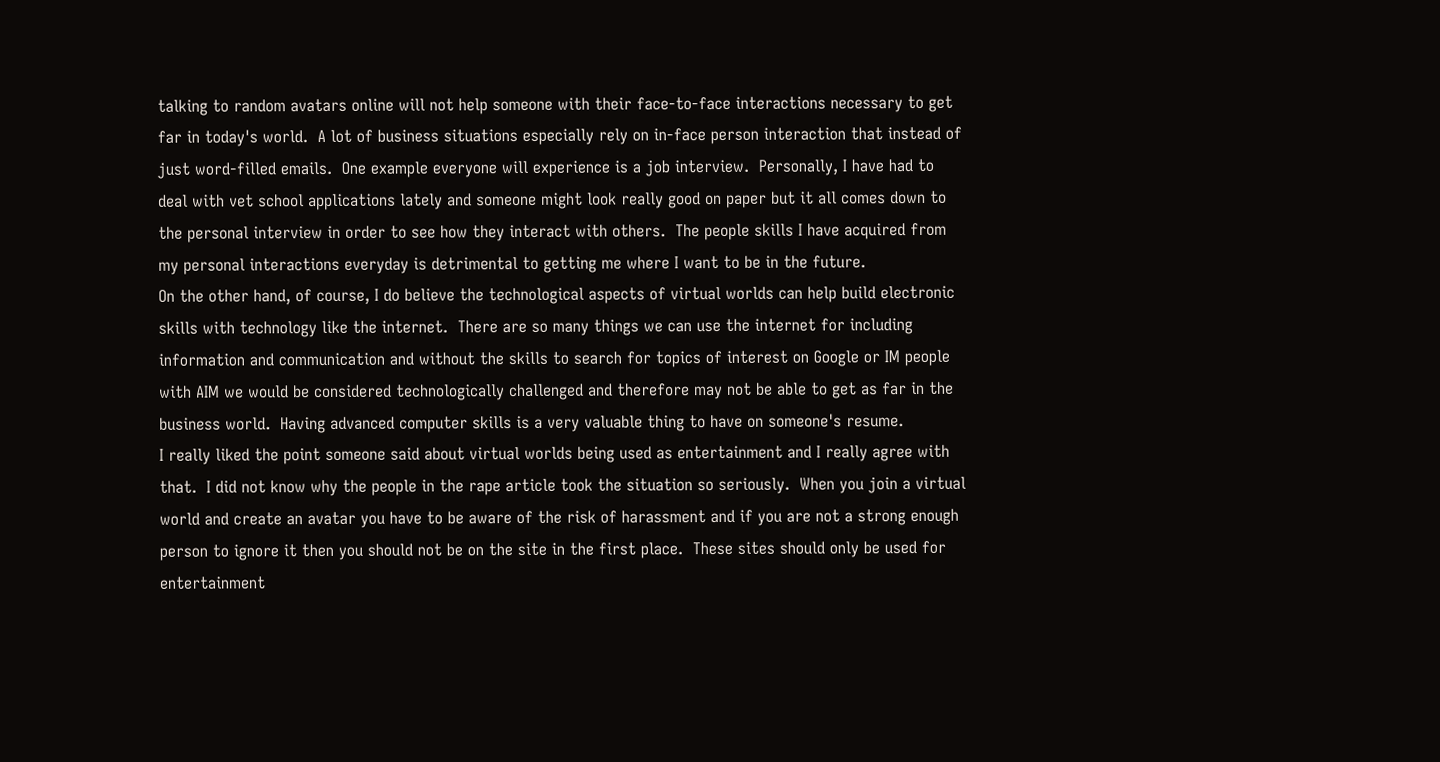talking to random avatars online will not help someone with their face-to-face interactions necessary to get far in today's world.  A lot of business situations especially rely on in-face person interaction that instead of just word-filled emails.  One example everyone will experience is a job interview.  Personally, I have had to deal with vet school applications lately and someone might look really good on paper but it all comes down to the personal interview in order to see how they interact with others.  The people skills I have acquired from my personal interactions everyday is detrimental to getting me where I want to be in the future.
On the other hand, of course, I do believe the technological aspects of virtual worlds can help build electronic skills with technology like the internet.  There are so many things we can use the internet for including information and communication and without the skills to search for topics of interest on Google or IM people with AIM we would be considered technologically challenged and therefore may not be able to get as far in the business world.  Having advanced computer skills is a very valuable thing to have on someone's resume.
I really liked the point someone said about virtual worlds being used as entertainment and I really agree with that.  I did not know why the people in the rape article took the situation so seriously.  When you join a virtual world and create an avatar you have to be aware of the risk of harassment and if you are not a strong enough person to ignore it then you should not be on the site in the first place.  These sites should only be used for entertainment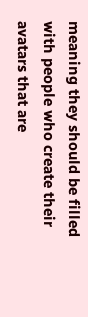meaning they should be filled with people who create their avatars that are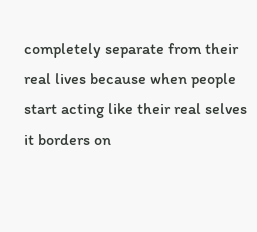completely separate from their real lives because when people start acting like their real selves it borders on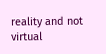reality and not virtual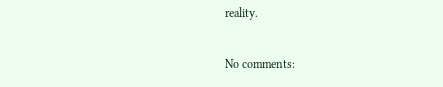reality.

No comments: